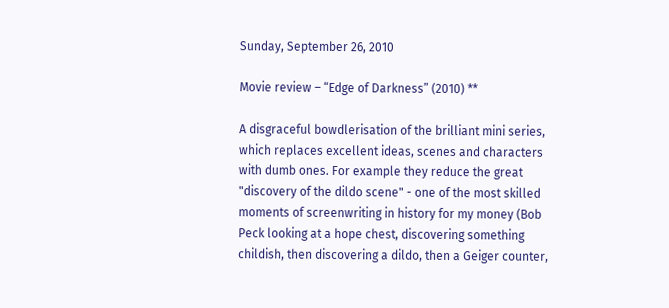Sunday, September 26, 2010

Movie review – “Edge of Darkness” (2010) **

A disgraceful bowdlerisation of the brilliant mini series, which replaces excellent ideas, scenes and characters with dumb ones. For example they reduce the great "discovery of the dildo scene" - one of the most skilled moments of screenwriting in history for my money (Bob Peck looking at a hope chest, discovering something childish, then discovering a dildo, then a Geiger counter,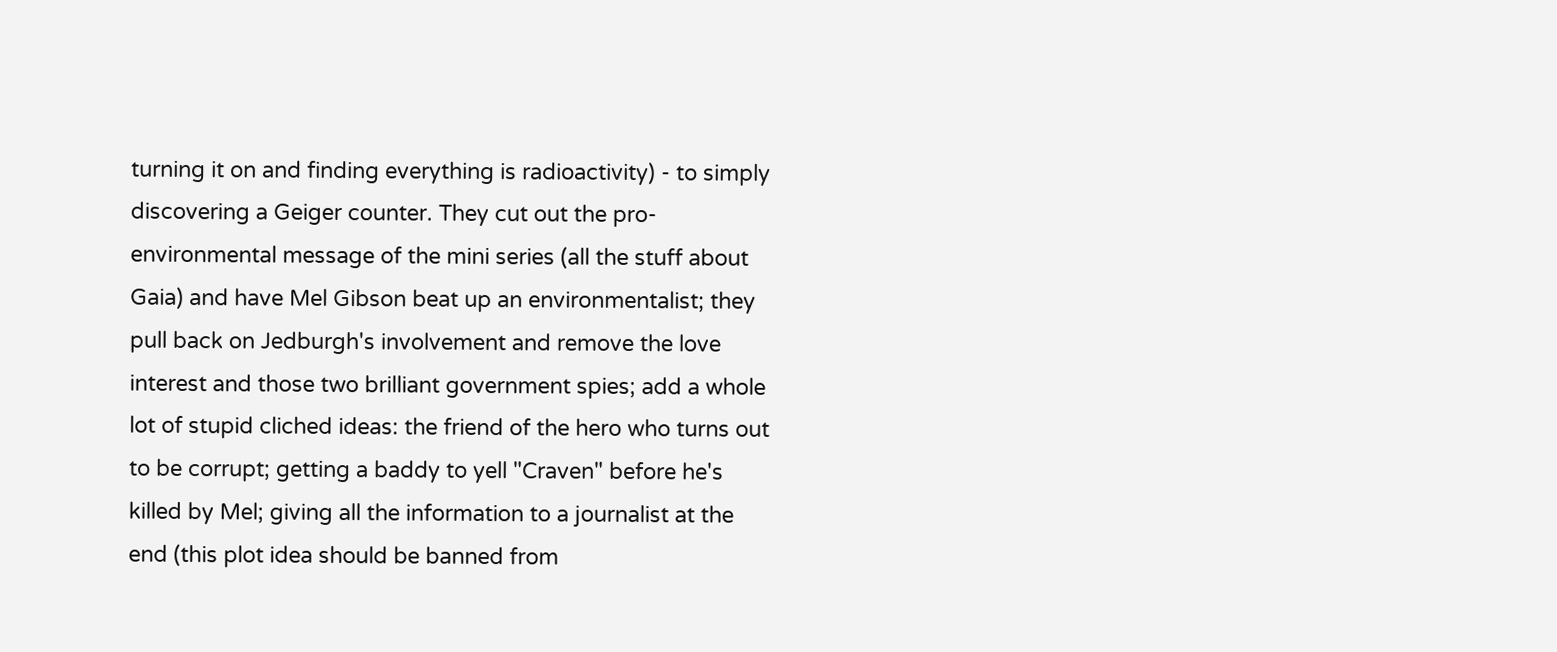turning it on and finding everything is radioactivity) - to simply discovering a Geiger counter. They cut out the pro-environmental message of the mini series (all the stuff about Gaia) and have Mel Gibson beat up an environmentalist; they pull back on Jedburgh's involvement and remove the love interest and those two brilliant government spies; add a whole lot of stupid cliched ideas: the friend of the hero who turns out to be corrupt; getting a baddy to yell "Craven" before he's killed by Mel; giving all the information to a journalist at the end (this plot idea should be banned from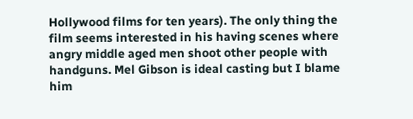Hollywood films for ten years). The only thing the film seems interested in his having scenes where angry middle aged men shoot other people with handguns. Mel Gibson is ideal casting but I blame him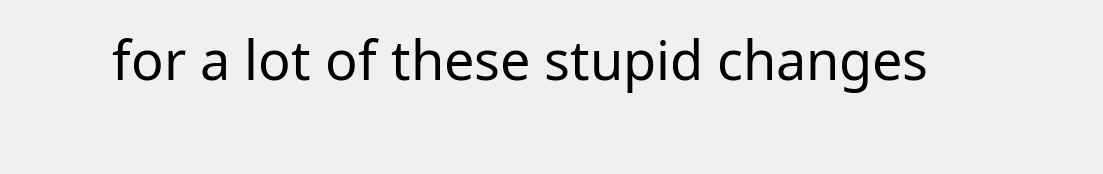for a lot of these stupid changes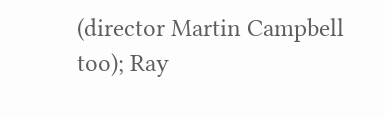(director Martin Campbell too); Ray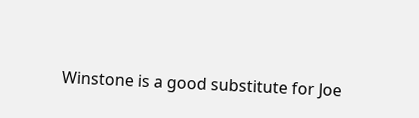Winstone is a good substitute for Joe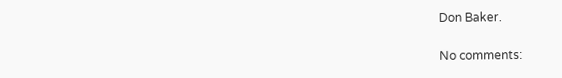Don Baker.

No comments: